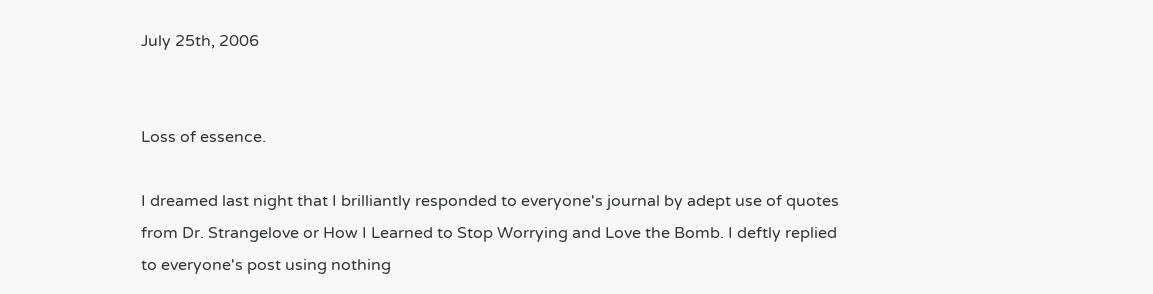July 25th, 2006


Loss of essence.

I dreamed last night that I brilliantly responded to everyone's journal by adept use of quotes from Dr. Strangelove or How I Learned to Stop Worrying and Love the Bomb. I deftly replied to everyone's post using nothing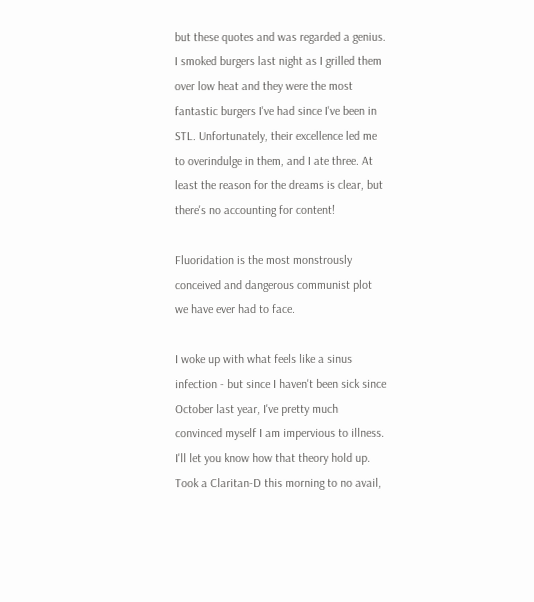but these quotes and was regarded a genius. I smoked burgers last night as I grilled them over low heat and they were the most fantastic burgers I've had since I've been in STL. Unfortunately, their excellence led me to overindulge in them, and I ate three. At least the reason for the dreams is clear, but there's no accounting for content!

Fluoridation is the most monstrously conceived and dangerous communist plot we have ever had to face.

I woke up with what feels like a sinus infection - but since I haven't been sick since October last year, I've pretty much convinced myself I am impervious to illness. I'll let you know how that theory hold up. Took a Claritan-D this morning to no avail,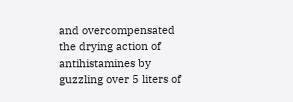and overcompensated the drying action of antihistamines by guzzling over 5 liters of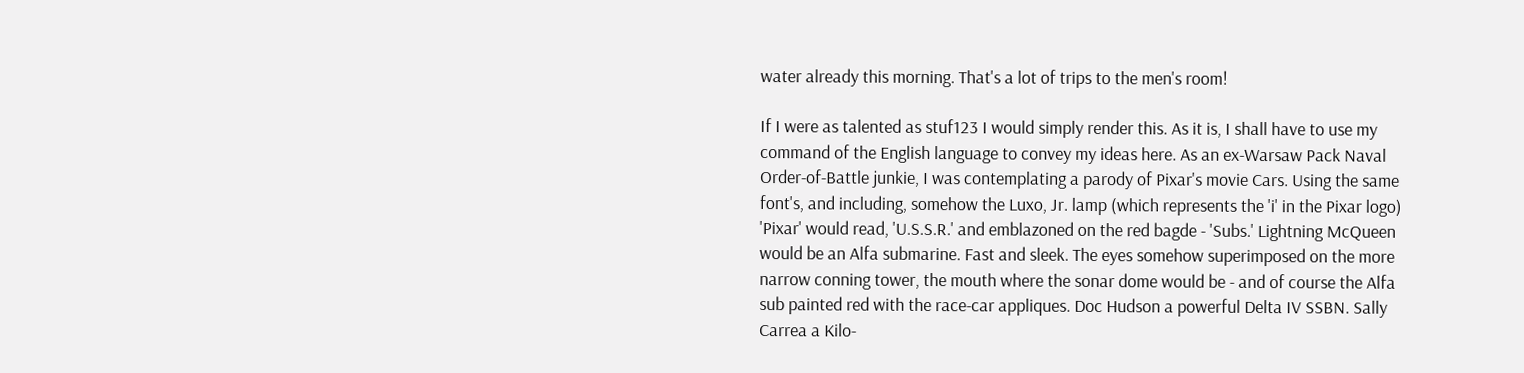water already this morning. That's a lot of trips to the men's room!

If I were as talented as stuf123 I would simply render this. As it is, I shall have to use my command of the English language to convey my ideas here. As an ex-Warsaw Pack Naval Order-of-Battle junkie, I was contemplating a parody of Pixar's movie Cars. Using the same font's, and including, somehow the Luxo, Jr. lamp (which represents the 'i' in the Pixar logo) 'Pixar' would read, 'U.S.S.R.' and emblazoned on the red bagde - 'Subs.' Lightning McQueen would be an Alfa submarine. Fast and sleek. The eyes somehow superimposed on the more narrow conning tower, the mouth where the sonar dome would be - and of course the Alfa sub painted red with the race-car appliques. Doc Hudson a powerful Delta IV SSBN. Sally Carrea a Kilo-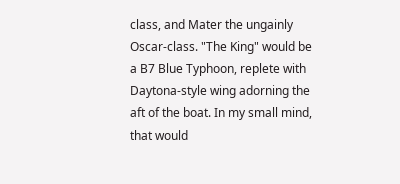class, and Mater the ungainly Oscar-class. "The King" would be a B7 Blue Typhoon, replete with Daytona-style wing adorning the aft of the boat. In my small mind, that would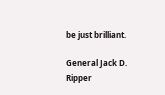be just brilliant.

General Jack D. Ripper